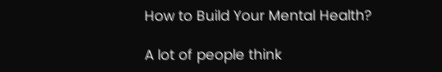How to Build Your Mental Health?

A lot of people think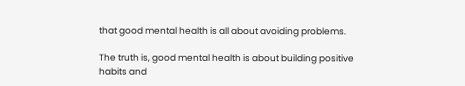that good mental health is all about avoiding problems.

The truth is, good mental health is about building positive habits and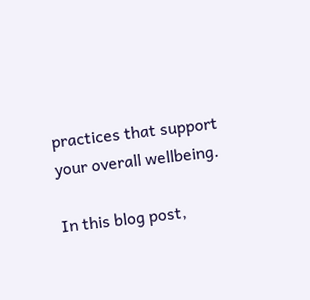practices that support your overall wellbeing.

In this blog post,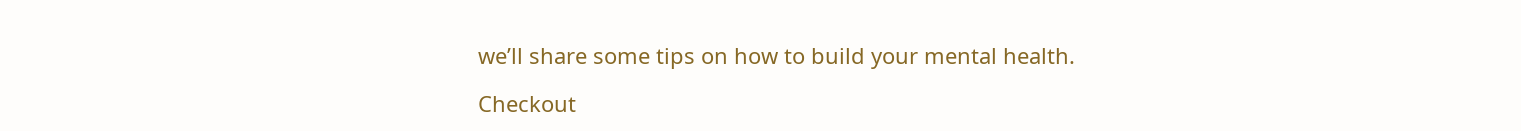we’ll share some tips on how to build your mental health.

Checkout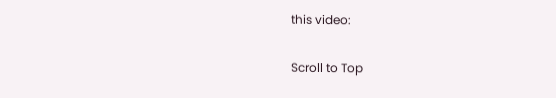this video:

Scroll to Top